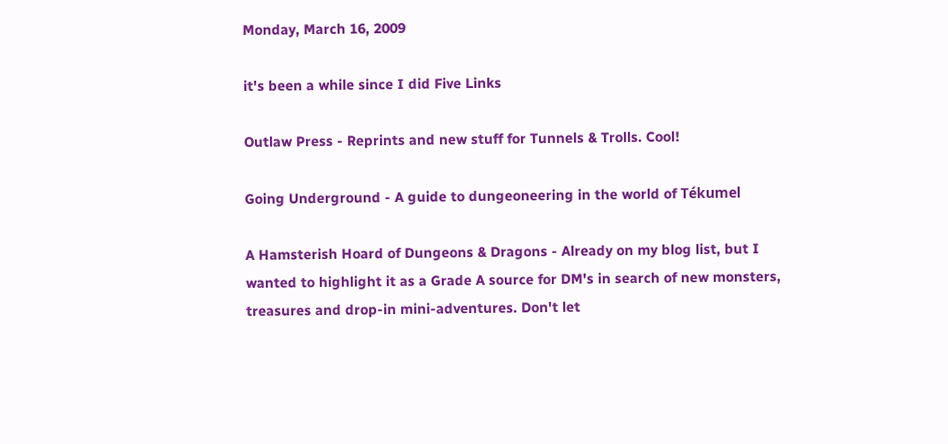Monday, March 16, 2009

it's been a while since I did Five Links

Outlaw Press - Reprints and new stuff for Tunnels & Trolls. Cool!

Going Underground - A guide to dungeoneering in the world of Tékumel

A Hamsterish Hoard of Dungeons & Dragons - Already on my blog list, but I wanted to highlight it as a Grade A source for DM's in search of new monsters, treasures and drop-in mini-adventures. Don't let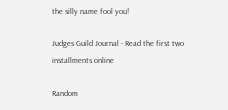the silly name fool you!

Judges Guild Journal - Read the first two installments online

Random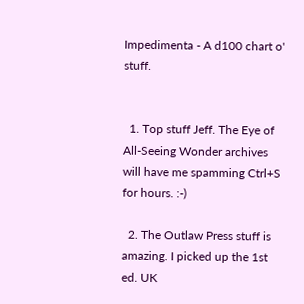Impedimenta - A d100 chart o' stuff.


  1. Top stuff Jeff. The Eye of All-Seeing Wonder archives will have me spamming Ctrl+S for hours. :-)

  2. The Outlaw Press stuff is amazing. I picked up the 1st ed. UK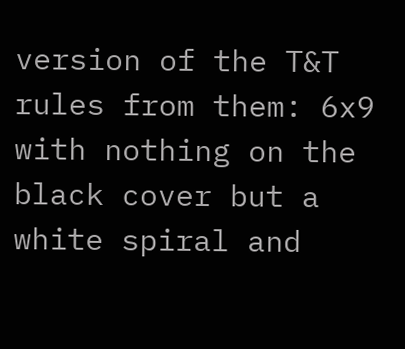version of the T&T rules from them: 6x9 with nothing on the black cover but a white spiral and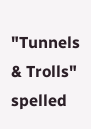"Tunnels & Trolls" spelled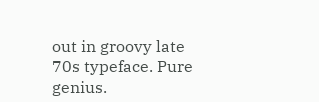out in groovy late 70s typeface. Pure genius.